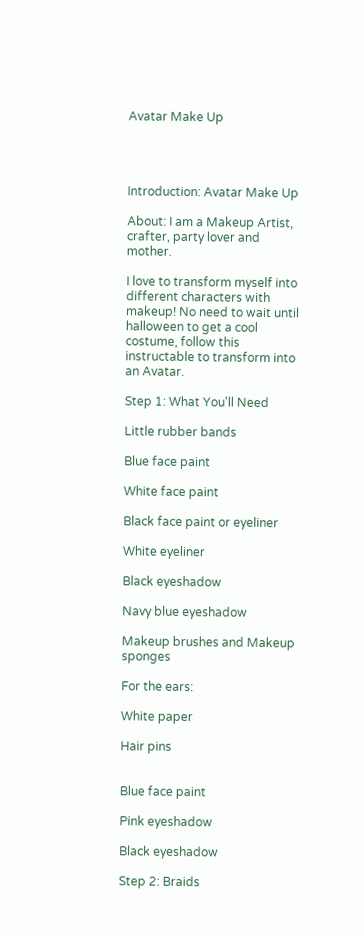Avatar Make Up




Introduction: Avatar Make Up

About: I am a Makeup Artist, crafter, party lover and mother.

I love to transform myself into different characters with makeup! No need to wait until halloween to get a cool costume, follow this instructable to transform into an Avatar.

Step 1: What You'll Need

Little rubber bands

Blue face paint

White face paint

Black face paint or eyeliner

White eyeliner

Black eyeshadow

Navy blue eyeshadow

Makeup brushes and Makeup sponges

For the ears:

White paper

Hair pins


Blue face paint

Pink eyeshadow

Black eyeshadow

Step 2: Braids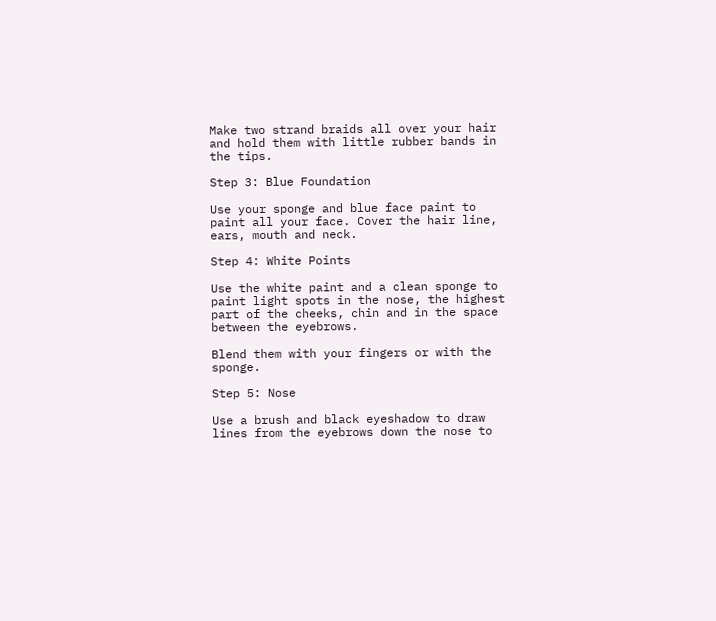Make two strand braids all over your hair and hold them with little rubber bands in the tips.

Step 3: Blue Foundation

Use your sponge and blue face paint to paint all your face. Cover the hair line, ears, mouth and neck.

Step 4: White Points

Use the white paint and a clean sponge to paint light spots in the nose, the highest part of the cheeks, chin and in the space between the eyebrows.

Blend them with your fingers or with the sponge.

Step 5: Nose

Use a brush and black eyeshadow to draw lines from the eyebrows down the nose to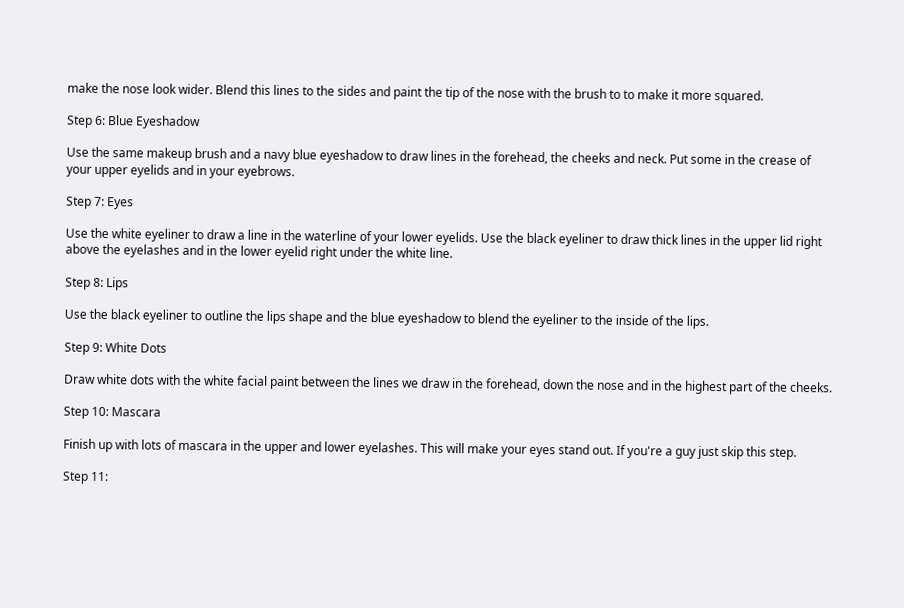make the nose look wider. Blend this lines to the sides and paint the tip of the nose with the brush to to make it more squared.

Step 6: Blue Eyeshadow

Use the same makeup brush and a navy blue eyeshadow to draw lines in the forehead, the cheeks and neck. Put some in the crease of your upper eyelids and in your eyebrows.

Step 7: Eyes

Use the white eyeliner to draw a line in the waterline of your lower eyelids. Use the black eyeliner to draw thick lines in the upper lid right above the eyelashes and in the lower eyelid right under the white line.

Step 8: Lips

Use the black eyeliner to outline the lips shape and the blue eyeshadow to blend the eyeliner to the inside of the lips.

Step 9: White Dots

Draw white dots with the white facial paint between the lines we draw in the forehead, down the nose and in the highest part of the cheeks.

Step 10: Mascara

Finish up with lots of mascara in the upper and lower eyelashes. This will make your eyes stand out. If you're a guy just skip this step.

Step 11: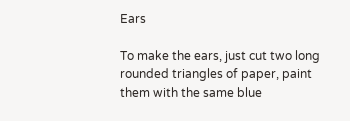Ears

To make the ears, just cut two long rounded triangles of paper, paint them with the same blue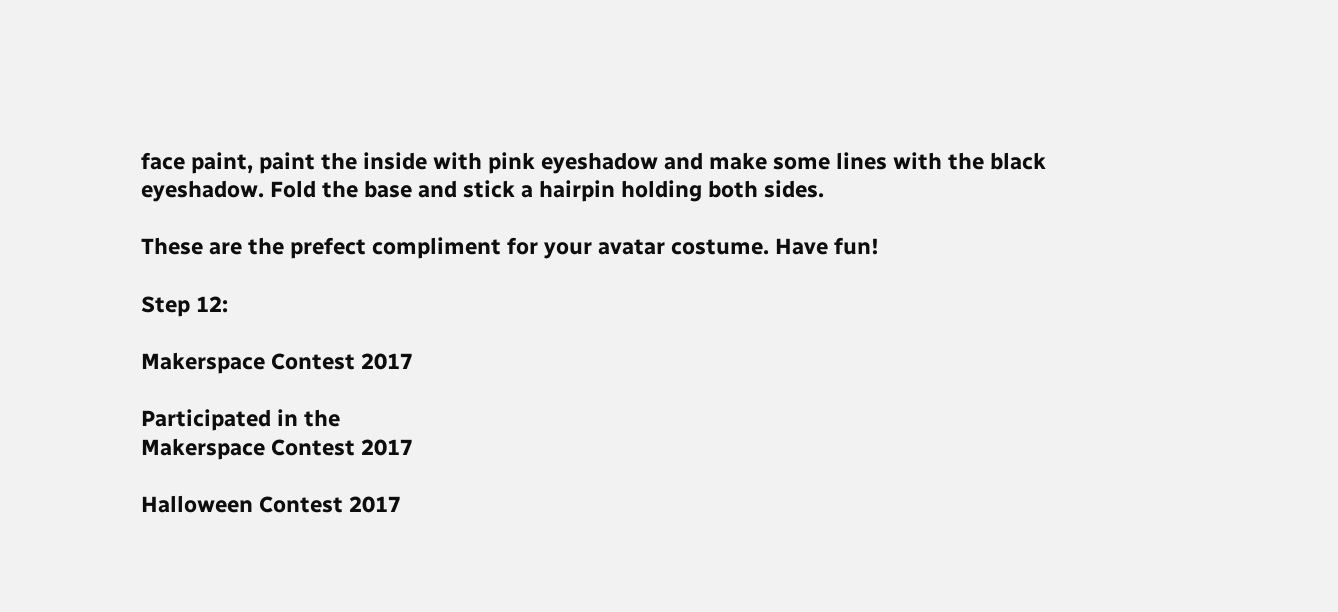face paint, paint the inside with pink eyeshadow and make some lines with the black eyeshadow. Fold the base and stick a hairpin holding both sides.

These are the prefect compliment for your avatar costume. Have fun!

Step 12:

Makerspace Contest 2017

Participated in the
Makerspace Contest 2017

Halloween Contest 2017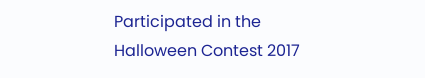Participated in the
Halloween Contest 2017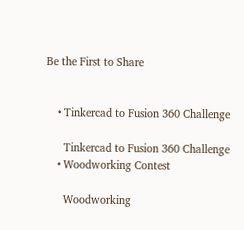Be the First to Share


    • Tinkercad to Fusion 360 Challenge

      Tinkercad to Fusion 360 Challenge
    • Woodworking Contest

      Woodworking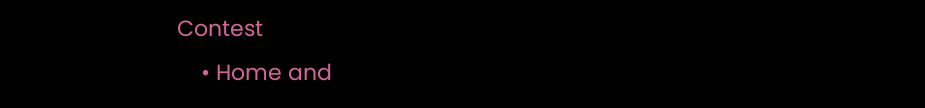Contest
    • Home and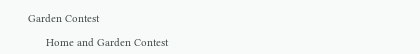Garden Contest

      Home and Garden Contest